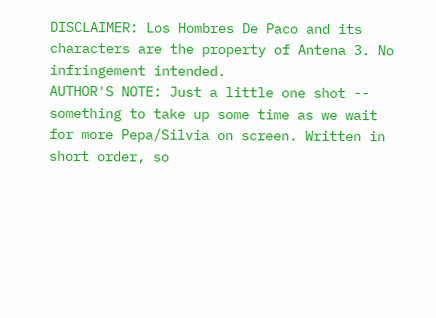DISCLAIMER: Los Hombres De Paco and its characters are the property of Antena 3. No infringement intended.
AUTHOR'S NOTE: Just a little one shot -- something to take up some time as we wait for more Pepa/Silvia on screen. Written in short order, so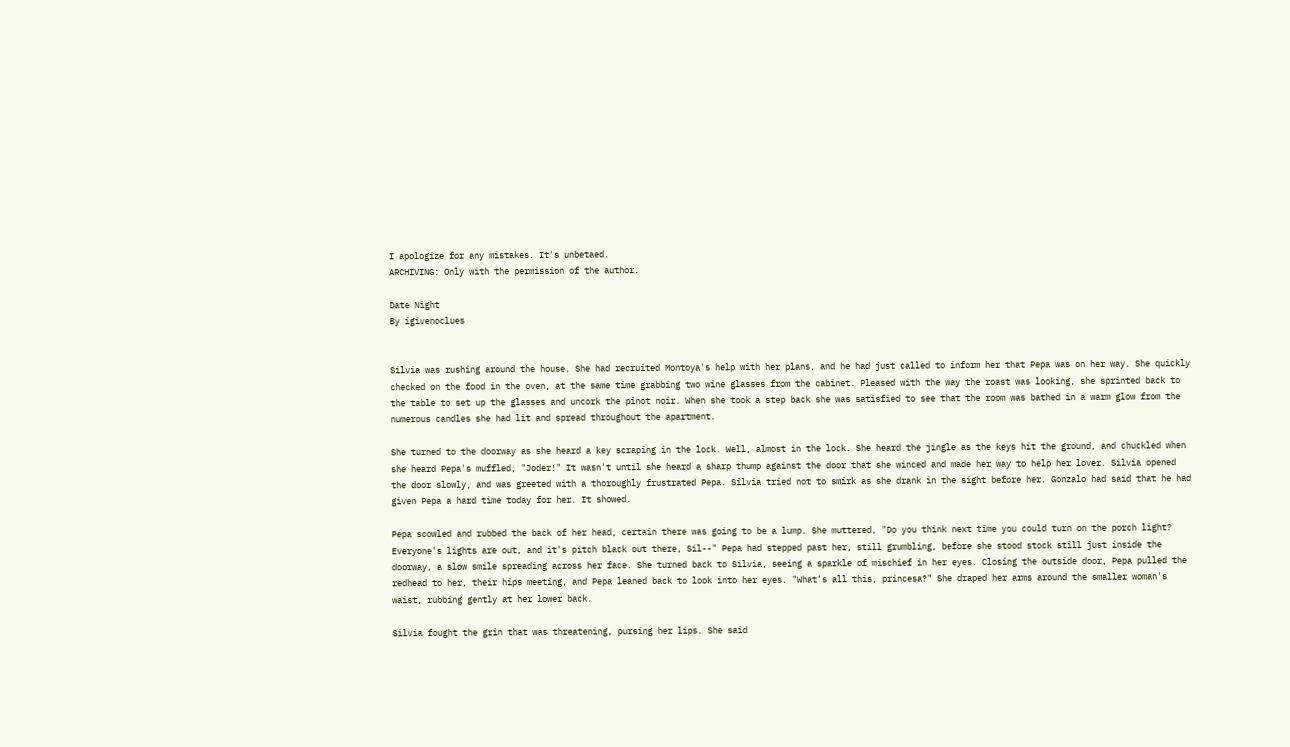I apologize for any mistakes. It's unbetaed.
ARCHIVING: Only with the permission of the author.

Date Night
By igivenoclues


Silvia was rushing around the house. She had recruited Montoya's help with her plans, and he had just called to inform her that Pepa was on her way. She quickly checked on the food in the oven, at the same time grabbing two wine glasses from the cabinet. Pleased with the way the roast was looking, she sprinted back to the table to set up the glasses and uncork the pinot noir. When she took a step back she was satisfied to see that the room was bathed in a warm glow from the numerous candles she had lit and spread throughout the apartment.

She turned to the doorway as she heard a key scraping in the lock. Well, almost in the lock. She heard the jingle as the keys hit the ground, and chuckled when she heard Pepa's muffled, "Joder!" It wasn't until she heard a sharp thump against the door that she winced and made her way to help her lover. Silvia opened the door slowly, and was greeted with a thoroughly frustrated Pepa. Silvia tried not to smirk as she drank in the sight before her. Gonzalo had said that he had given Pepa a hard time today for her. It showed.

Pepa scowled and rubbed the back of her head, certain there was going to be a lump. She muttered, "Do you think next time you could turn on the porch light? Everyone's lights are out, and it's pitch black out there, Sil--" Pepa had stepped past her, still grumbling, before she stood stock still just inside the doorway, a slow smile spreading across her face. She turned back to Silvia, seeing a sparkle of mischief in her eyes. Closing the outside door, Pepa pulled the redhead to her, their hips meeting, and Pepa leaned back to look into her eyes. "What's all this, princesa?" She draped her arms around the smaller woman's waist, rubbing gently at her lower back.

Silvia fought the grin that was threatening, pursing her lips. She said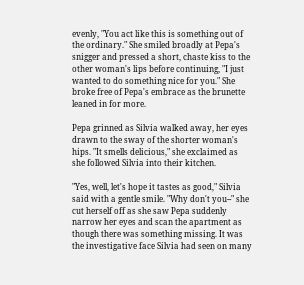evenly, "You act like this is something out of the ordinary." She smiled broadly at Pepa's snigger and pressed a short, chaste kiss to the other woman's lips before continuing, "I just wanted to do something nice for you." She broke free of Pepa's embrace as the brunette leaned in for more.

Pepa grinned as Silvia walked away, her eyes drawn to the sway of the shorter woman's hips. "It smells delicious," she exclaimed as she followed Silvia into their kitchen.

"Yes, well, let's hope it tastes as good," Silvia said with a gentle smile. "Why don't you--" she cut herself off as she saw Pepa suddenly narrow her eyes and scan the apartment as though there was something missing. It was the investigative face Silvia had seen on many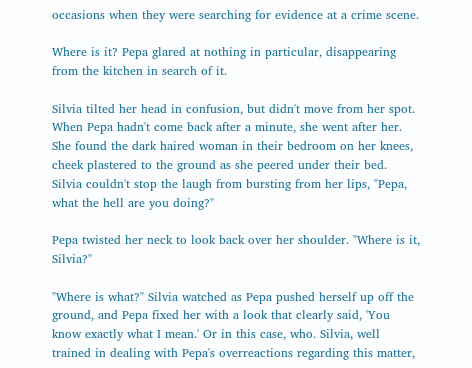occasions when they were searching for evidence at a crime scene.

Where is it? Pepa glared at nothing in particular, disappearing from the kitchen in search of it.

Silvia tilted her head in confusion, but didn't move from her spot. When Pepa hadn't come back after a minute, she went after her. She found the dark haired woman in their bedroom on her knees, cheek plastered to the ground as she peered under their bed. Silvia couldn't stop the laugh from bursting from her lips, "Pepa, what the hell are you doing?"

Pepa twisted her neck to look back over her shoulder. "Where is it, Silvia?"

"Where is what?" Silvia watched as Pepa pushed herself up off the ground, and Pepa fixed her with a look that clearly said, 'You know exactly what I mean.' Or in this case, who. Silvia, well trained in dealing with Pepa's overreactions regarding this matter,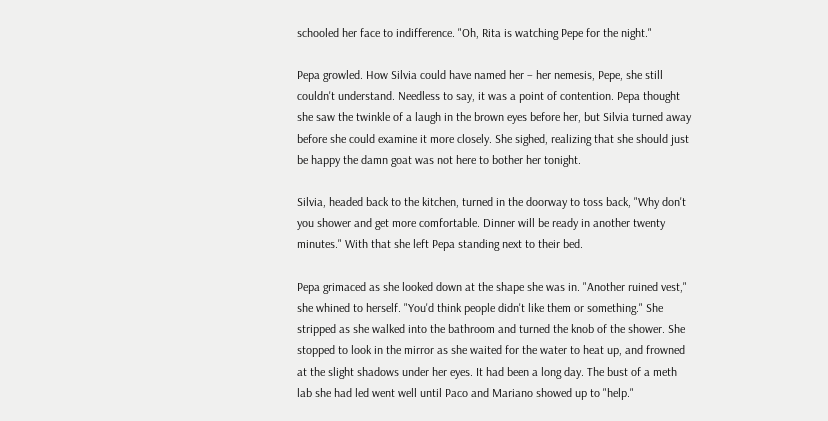schooled her face to indifference. "Oh, Rita is watching Pepe for the night."

Pepa growled. How Silvia could have named her – her nemesis, Pepe, she still couldn't understand. Needless to say, it was a point of contention. Pepa thought she saw the twinkle of a laugh in the brown eyes before her, but Silvia turned away before she could examine it more closely. She sighed, realizing that she should just be happy the damn goat was not here to bother her tonight.

Silvia, headed back to the kitchen, turned in the doorway to toss back, "Why don't you shower and get more comfortable. Dinner will be ready in another twenty minutes." With that she left Pepa standing next to their bed.

Pepa grimaced as she looked down at the shape she was in. "Another ruined vest," she whined to herself. "You'd think people didn't like them or something." She stripped as she walked into the bathroom and turned the knob of the shower. She stopped to look in the mirror as she waited for the water to heat up, and frowned at the slight shadows under her eyes. It had been a long day. The bust of a meth lab she had led went well until Paco and Mariano showed up to "help."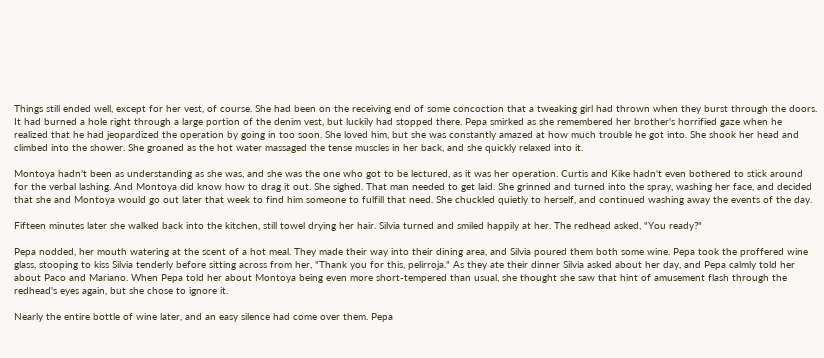Things still ended well, except for her vest, of course. She had been on the receiving end of some concoction that a tweaking girl had thrown when they burst through the doors. It had burned a hole right through a large portion of the denim vest, but luckily had stopped there. Pepa smirked as she remembered her brother's horrified gaze when he realized that he had jeopardized the operation by going in too soon. She loved him, but she was constantly amazed at how much trouble he got into. She shook her head and climbed into the shower. She groaned as the hot water massaged the tense muscles in her back, and she quickly relaxed into it.

Montoya hadn't been as understanding as she was, and she was the one who got to be lectured, as it was her operation. Curtis and Kike hadn't even bothered to stick around for the verbal lashing. And Montoya did know how to drag it out. She sighed. That man needed to get laid. She grinned and turned into the spray, washing her face, and decided that she and Montoya would go out later that week to find him someone to fulfill that need. She chuckled quietly to herself, and continued washing away the events of the day.

Fifteen minutes later she walked back into the kitchen, still towel drying her hair. Silvia turned and smiled happily at her. The redhead asked, "You ready?"

Pepa nodded, her mouth watering at the scent of a hot meal. They made their way into their dining area, and Silvia poured them both some wine. Pepa took the proffered wine glass, stooping to kiss Silvia tenderly before sitting across from her, "Thank you for this, pelirroja." As they ate their dinner Silvia asked about her day, and Pepa calmly told her about Paco and Mariano. When Pepa told her about Montoya being even more short-tempered than usual, she thought she saw that hint of amusement flash through the redhead's eyes again, but she chose to ignore it.

Nearly the entire bottle of wine later, and an easy silence had come over them. Pepa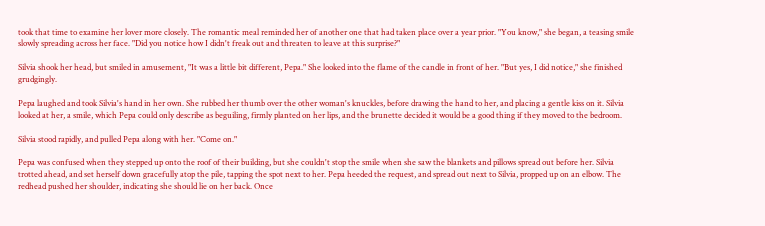took that time to examine her lover more closely. The romantic meal reminded her of another one that had taken place over a year prior. "You know," she began, a teasing smile slowly spreading across her face. "Did you notice how I didn't freak out and threaten to leave at this surprise?"

Silvia shook her head, but smiled in amusement, "It was a little bit different, Pepa." She looked into the flame of the candle in front of her. "But yes, I did notice," she finished grudgingly.

Pepa laughed and took Silvia's hand in her own. She rubbed her thumb over the other woman's knuckles, before drawing the hand to her, and placing a gentle kiss on it. Silvia looked at her, a smile, which Pepa could only describe as beguiling, firmly planted on her lips, and the brunette decided it would be a good thing if they moved to the bedroom.

Silvia stood rapidly, and pulled Pepa along with her. "Come on."

Pepa was confused when they stepped up onto the roof of their building, but she couldn't stop the smile when she saw the blankets and pillows spread out before her. Silvia trotted ahead, and set herself down gracefully atop the pile, tapping the spot next to her. Pepa heeded the request, and spread out next to Silvia, propped up on an elbow. The redhead pushed her shoulder, indicating she should lie on her back. Once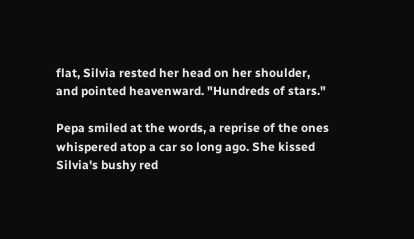flat, Silvia rested her head on her shoulder, and pointed heavenward. "Hundreds of stars."

Pepa smiled at the words, a reprise of the ones whispered atop a car so long ago. She kissed Silvia's bushy red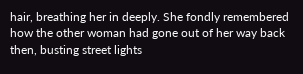hair, breathing her in deeply. She fondly remembered how the other woman had gone out of her way back then, busting street lights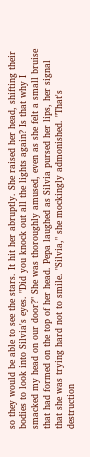so they would be able to see the stars. It hit her abruptly. She raised her head, shifting their bodies to look into Silvia's eyes. "Did you knock out all the lights again? Is that why I smacked my head on our door?" She was thoroughly amused, even as she felt a small bruise that had formed on the top of her head. Pepa laughed as Silvia pursed her lips, her signal that she was trying hard not to smile. "Silvia," she mockingly admonished. "That's destruction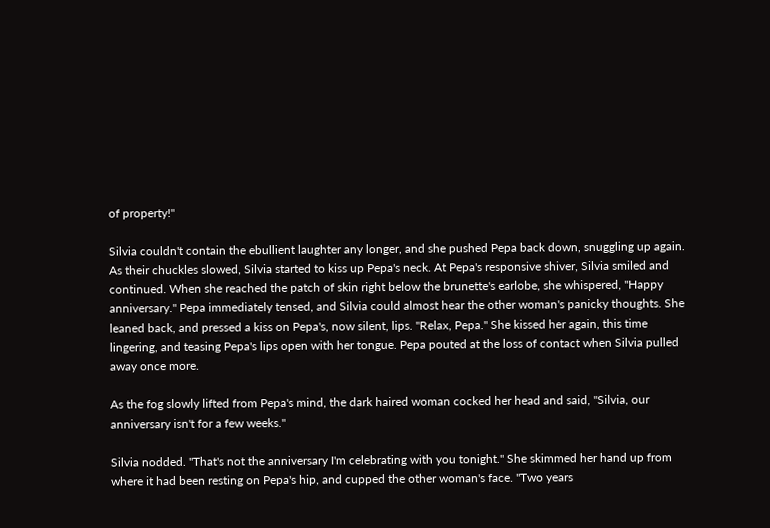of property!"

Silvia couldn't contain the ebullient laughter any longer, and she pushed Pepa back down, snuggling up again. As their chuckles slowed, Silvia started to kiss up Pepa's neck. At Pepa's responsive shiver, Silvia smiled and continued. When she reached the patch of skin right below the brunette's earlobe, she whispered, "Happy anniversary." Pepa immediately tensed, and Silvia could almost hear the other woman's panicky thoughts. She leaned back, and pressed a kiss on Pepa's, now silent, lips. "Relax, Pepa." She kissed her again, this time lingering, and teasing Pepa's lips open with her tongue. Pepa pouted at the loss of contact when Silvia pulled away once more.

As the fog slowly lifted from Pepa's mind, the dark haired woman cocked her head and said, "Silvia, our anniversary isn't for a few weeks."

Silvia nodded. "That's not the anniversary I'm celebrating with you tonight." She skimmed her hand up from where it had been resting on Pepa's hip, and cupped the other woman's face. "Two years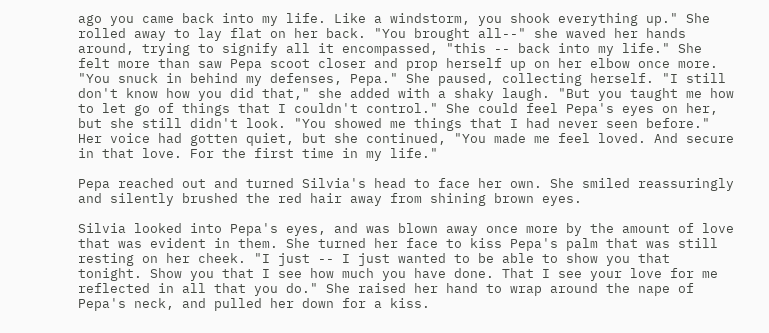ago you came back into my life. Like a windstorm, you shook everything up." She rolled away to lay flat on her back. "You brought all--" she waved her hands around, trying to signify all it encompassed, "this -- back into my life." She felt more than saw Pepa scoot closer and prop herself up on her elbow once more. "You snuck in behind my defenses, Pepa." She paused, collecting herself. "I still don't know how you did that," she added with a shaky laugh. "But you taught me how to let go of things that I couldn't control." She could feel Pepa's eyes on her, but she still didn't look. "You showed me things that I had never seen before." Her voice had gotten quiet, but she continued, "You made me feel loved. And secure in that love. For the first time in my life."

Pepa reached out and turned Silvia's head to face her own. She smiled reassuringly and silently brushed the red hair away from shining brown eyes.

Silvia looked into Pepa's eyes, and was blown away once more by the amount of love that was evident in them. She turned her face to kiss Pepa's palm that was still resting on her cheek. "I just -- I just wanted to be able to show you that tonight. Show you that I see how much you have done. That I see your love for me reflected in all that you do." She raised her hand to wrap around the nape of Pepa's neck, and pulled her down for a kiss.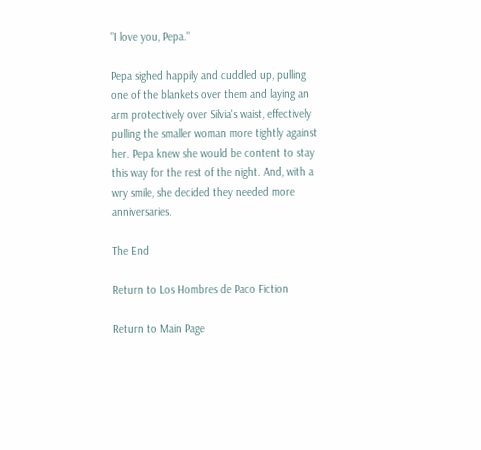"I love you, Pepa."

Pepa sighed happily and cuddled up, pulling one of the blankets over them and laying an arm protectively over Silvia's waist, effectively pulling the smaller woman more tightly against her. Pepa knew she would be content to stay this way for the rest of the night. And, with a wry smile, she decided they needed more anniversaries.

The End

Return to Los Hombres de Paco Fiction

Return to Main Page